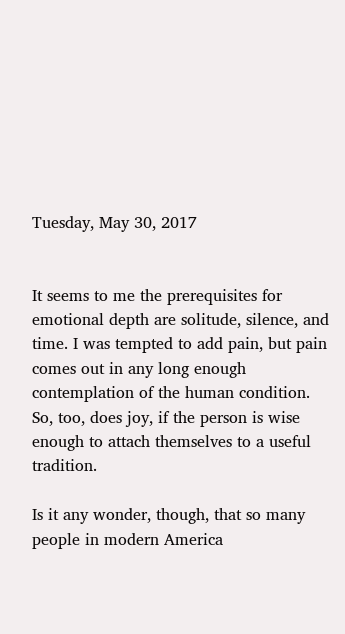Tuesday, May 30, 2017


It seems to me the prerequisites for emotional depth are solitude, silence, and time. I was tempted to add pain, but pain comes out in any long enough contemplation of the human condition.  So, too, does joy, if the person is wise enough to attach themselves to a useful tradition.

Is it any wonder, though, that so many people in modern America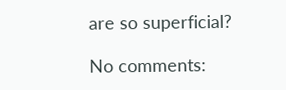are so superficial?

No comments: